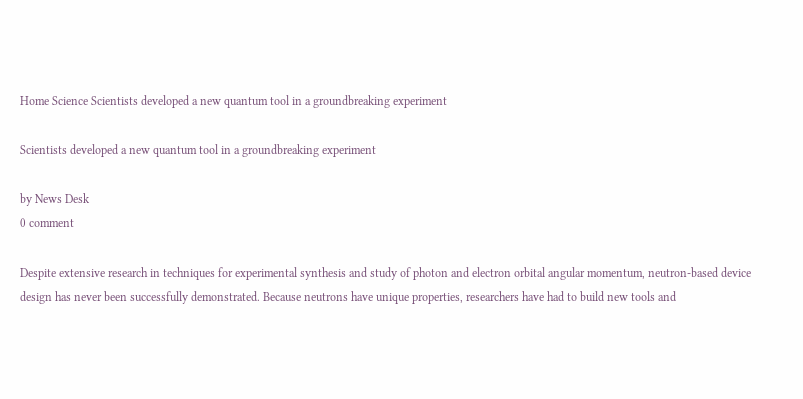Home Science Scientists developed a new quantum tool in a groundbreaking experiment

Scientists developed a new quantum tool in a groundbreaking experiment

by News Desk
0 comment

Despite extensive research in techniques for experimental synthesis and study of photon and electron orbital angular momentum, neutron-based device design has never been successfully demonstrated. Because neutrons have unique properties, researchers have had to build new tools and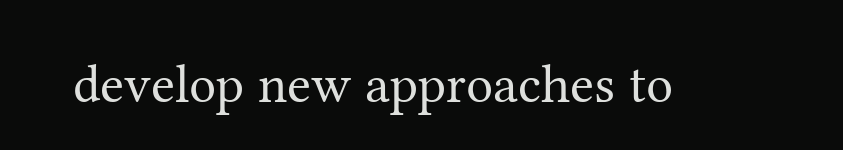develop new approaches to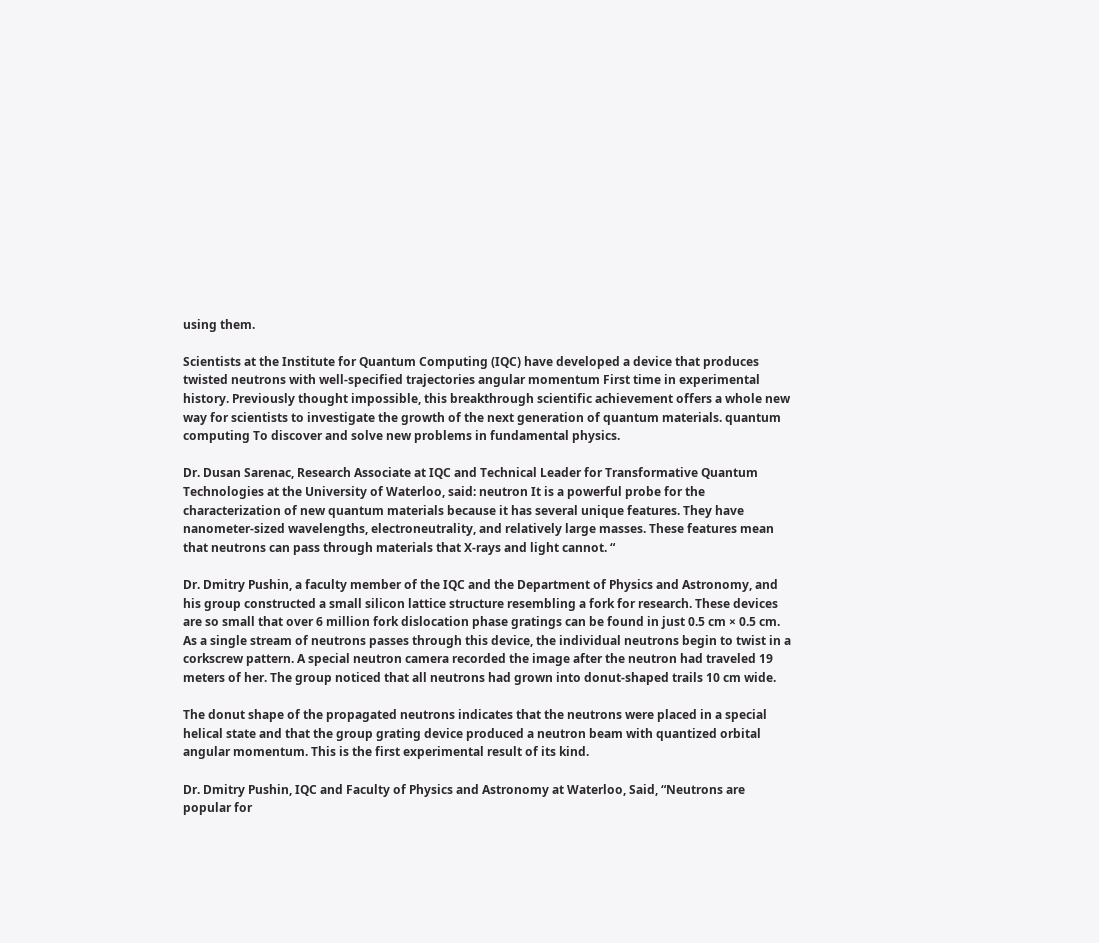using them.

Scientists at the Institute for Quantum Computing (IQC) have developed a device that produces twisted neutrons with well-specified trajectories angular momentum First time in experimental history. Previously thought impossible, this breakthrough scientific achievement offers a whole new way for scientists to investigate the growth of the next generation of quantum materials. quantum computing To discover and solve new problems in fundamental physics.

Dr. Dusan Sarenac, Research Associate at IQC and Technical Leader for Transformative Quantum Technologies at the University of Waterloo, said: neutron It is a powerful probe for the characterization of new quantum materials because it has several unique features. They have nanometer-sized wavelengths, electroneutrality, and relatively large masses. These features mean that neutrons can pass through materials that X-rays and light cannot. “

Dr. Dmitry Pushin, a faculty member of the IQC and the Department of Physics and Astronomy, and his group constructed a small silicon lattice structure resembling a fork for research. These devices are so small that over 6 million fork dislocation phase gratings can be found in just 0.5 cm × 0.5 cm. As a single stream of neutrons passes through this device, the individual neutrons begin to twist in a corkscrew pattern. A special neutron camera recorded the image after the neutron had traveled 19 meters of her. The group noticed that all neutrons had grown into donut-shaped trails 10 cm wide.

The donut shape of the propagated neutrons indicates that the neutrons were placed in a special helical state and that the group grating device produced a neutron beam with quantized orbital angular momentum. This is the first experimental result of its kind.

Dr. Dmitry Pushin, IQC and Faculty of Physics and Astronomy at Waterloo, Said, “Neutrons are popular for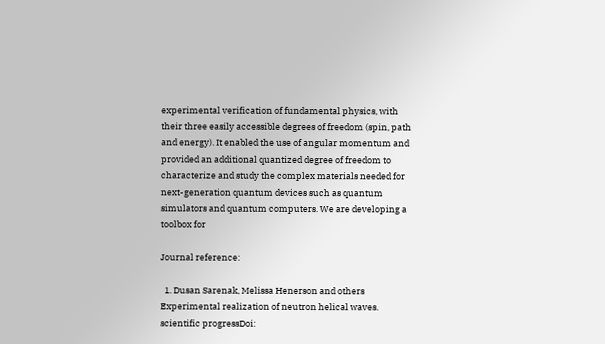experimental verification of fundamental physics, with their three easily accessible degrees of freedom (spin, path and energy). It enabled the use of angular momentum and provided an additional quantized degree of freedom to characterize and study the complex materials needed for next-generation quantum devices such as quantum simulators and quantum computers. We are developing a toolbox for

Journal reference:

  1. Dusan Sarenak, Melissa Henerson and others Experimental realization of neutron helical waves. scientific progressDoi: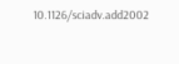10.1126/sciadv.add2002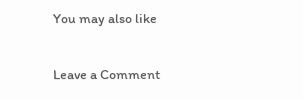You may also like

Leave a Comment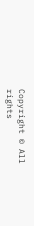Copyright © All rights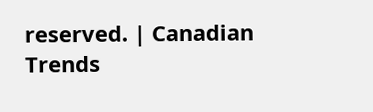reserved. | Canadian Trends